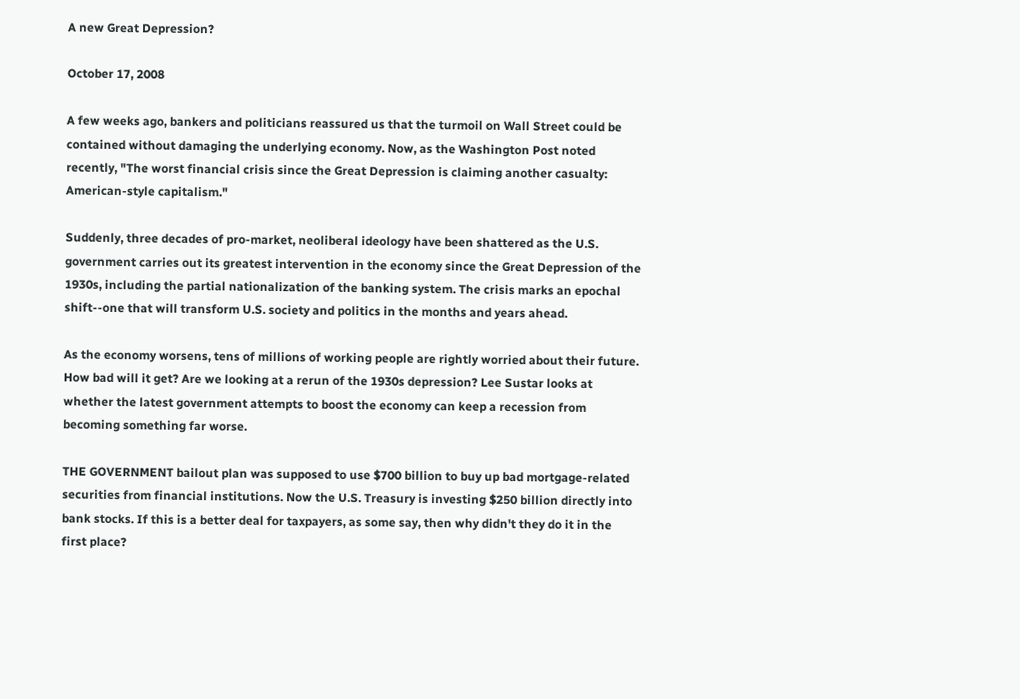A new Great Depression?

October 17, 2008

A few weeks ago, bankers and politicians reassured us that the turmoil on Wall Street could be contained without damaging the underlying economy. Now, as the Washington Post noted recently, "The worst financial crisis since the Great Depression is claiming another casualty: American-style capitalism."

Suddenly, three decades of pro-market, neoliberal ideology have been shattered as the U.S. government carries out its greatest intervention in the economy since the Great Depression of the 1930s, including the partial nationalization of the banking system. The crisis marks an epochal shift--one that will transform U.S. society and politics in the months and years ahead.

As the economy worsens, tens of millions of working people are rightly worried about their future. How bad will it get? Are we looking at a rerun of the 1930s depression? Lee Sustar looks at whether the latest government attempts to boost the economy can keep a recession from becoming something far worse.

THE GOVERNMENT bailout plan was supposed to use $700 billion to buy up bad mortgage-related securities from financial institutions. Now the U.S. Treasury is investing $250 billion directly into bank stocks. If this is a better deal for taxpayers, as some say, then why didn't they do it in the first place?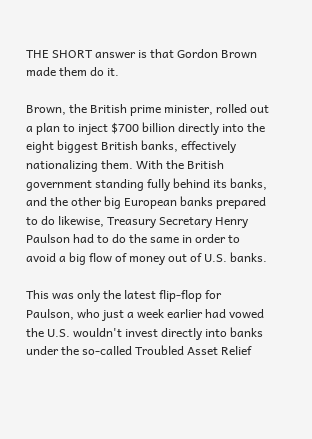THE SHORT answer is that Gordon Brown made them do it.

Brown, the British prime minister, rolled out a plan to inject $700 billion directly into the eight biggest British banks, effectively nationalizing them. With the British government standing fully behind its banks, and the other big European banks prepared to do likewise, Treasury Secretary Henry Paulson had to do the same in order to avoid a big flow of money out of U.S. banks.

This was only the latest flip-flop for Paulson, who just a week earlier had vowed the U.S. wouldn't invest directly into banks under the so-called Troubled Asset Relief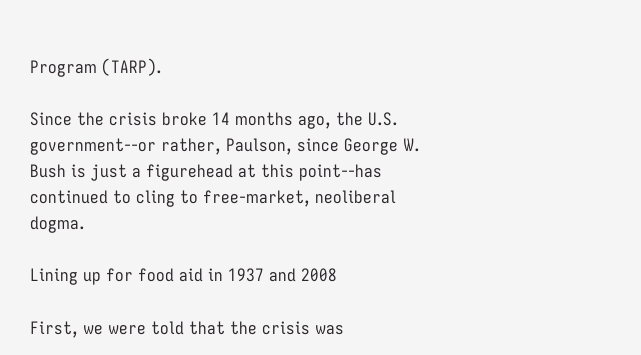Program (TARP).

Since the crisis broke 14 months ago, the U.S. government--or rather, Paulson, since George W. Bush is just a figurehead at this point--has continued to cling to free-market, neoliberal dogma.

Lining up for food aid in 1937 and 2008

First, we were told that the crisis was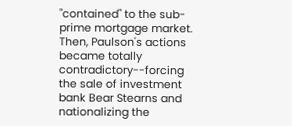"contained" to the sub-prime mortgage market. Then, Paulson's actions became totally contradictory--forcing the sale of investment bank Bear Stearns and nationalizing the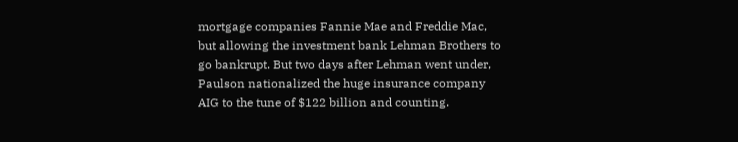mortgage companies Fannie Mae and Freddie Mac, but allowing the investment bank Lehman Brothers to go bankrupt. But two days after Lehman went under, Paulson nationalized the huge insurance company AIG to the tune of $122 billion and counting.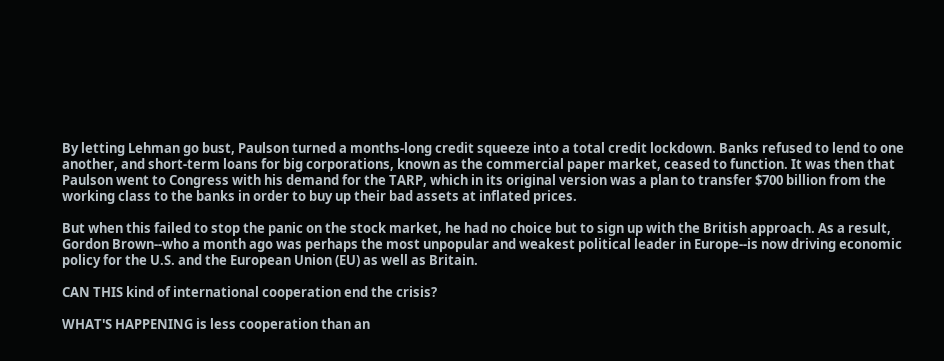By letting Lehman go bust, Paulson turned a months-long credit squeeze into a total credit lockdown. Banks refused to lend to one another, and short-term loans for big corporations, known as the commercial paper market, ceased to function. It was then that Paulson went to Congress with his demand for the TARP, which in its original version was a plan to transfer $700 billion from the working class to the banks in order to buy up their bad assets at inflated prices.

But when this failed to stop the panic on the stock market, he had no choice but to sign up with the British approach. As a result, Gordon Brown--who a month ago was perhaps the most unpopular and weakest political leader in Europe--is now driving economic policy for the U.S. and the European Union (EU) as well as Britain.

CAN THIS kind of international cooperation end the crisis?

WHAT'S HAPPENING is less cooperation than an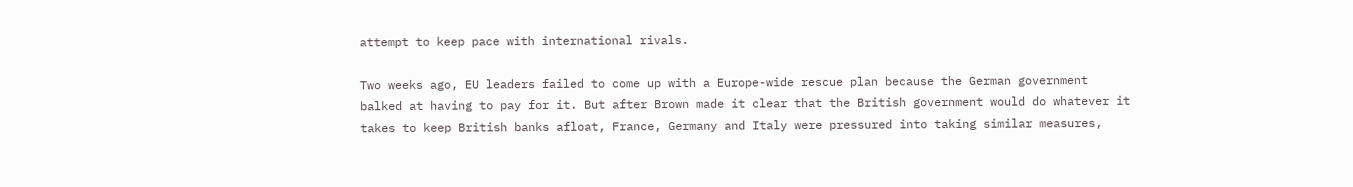attempt to keep pace with international rivals.

Two weeks ago, EU leaders failed to come up with a Europe-wide rescue plan because the German government balked at having to pay for it. But after Brown made it clear that the British government would do whatever it takes to keep British banks afloat, France, Germany and Italy were pressured into taking similar measures,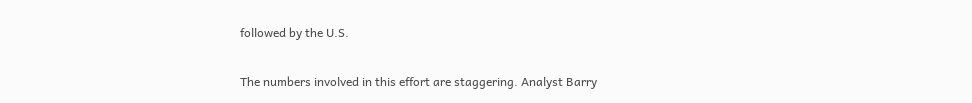followed by the U.S.

The numbers involved in this effort are staggering. Analyst Barry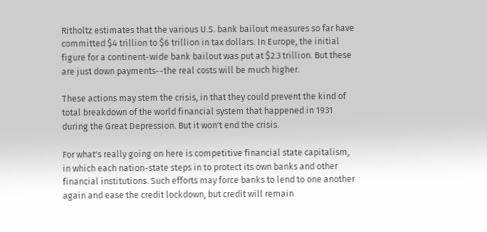Ritholtz estimates that the various U.S. bank bailout measures so far have committed $4 trillion to $6 trillion in tax dollars. In Europe, the initial figure for a continent-wide bank bailout was put at $2.3 trillion. But these are just down payments--the real costs will be much higher.

These actions may stem the crisis, in that they could prevent the kind of total breakdown of the world financial system that happened in 1931 during the Great Depression. But it won't end the crisis.

For what's really going on here is competitive financial state capitalism, in which each nation-state steps in to protect its own banks and other financial institutions. Such efforts may force banks to lend to one another again and ease the credit lockdown, but credit will remain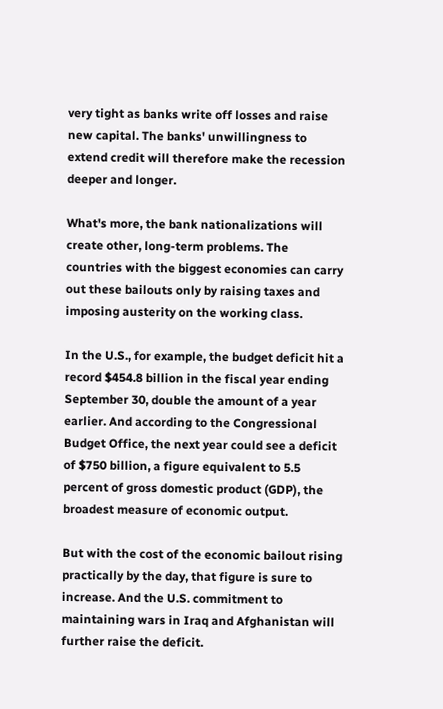very tight as banks write off losses and raise new capital. The banks' unwillingness to extend credit will therefore make the recession deeper and longer.

What's more, the bank nationalizations will create other, long-term problems. The countries with the biggest economies can carry out these bailouts only by raising taxes and imposing austerity on the working class.

In the U.S., for example, the budget deficit hit a record $454.8 billion in the fiscal year ending September 30, double the amount of a year earlier. And according to the Congressional Budget Office, the next year could see a deficit of $750 billion, a figure equivalent to 5.5 percent of gross domestic product (GDP), the broadest measure of economic output.

But with the cost of the economic bailout rising practically by the day, that figure is sure to increase. And the U.S. commitment to maintaining wars in Iraq and Afghanistan will further raise the deficit.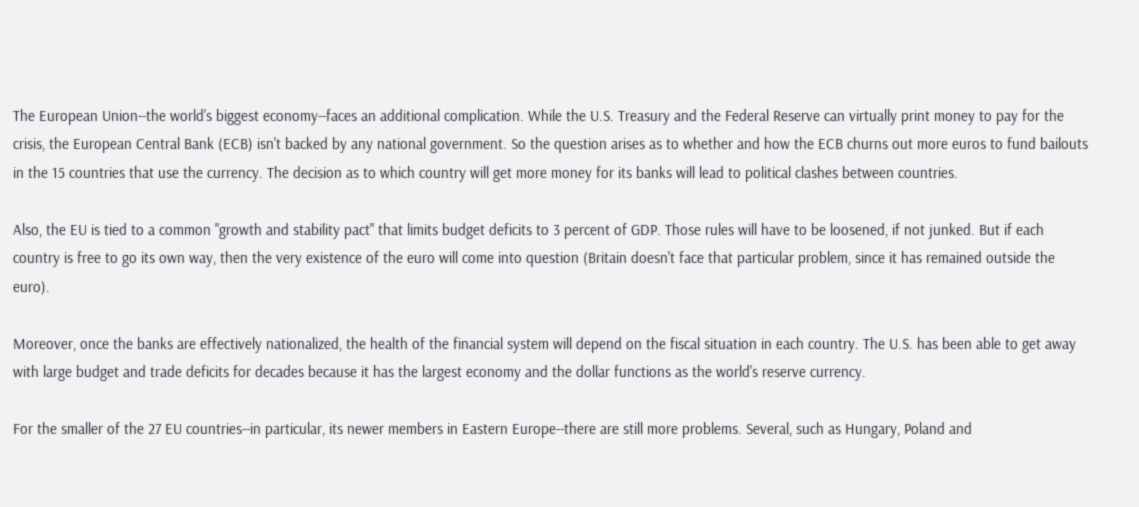The European Union--the world's biggest economy--faces an additional complication. While the U.S. Treasury and the Federal Reserve can virtually print money to pay for the crisis, the European Central Bank (ECB) isn't backed by any national government. So the question arises as to whether and how the ECB churns out more euros to fund bailouts in the 15 countries that use the currency. The decision as to which country will get more money for its banks will lead to political clashes between countries.

Also, the EU is tied to a common "growth and stability pact" that limits budget deficits to 3 percent of GDP. Those rules will have to be loosened, if not junked. But if each country is free to go its own way, then the very existence of the euro will come into question (Britain doesn't face that particular problem, since it has remained outside the euro).

Moreover, once the banks are effectively nationalized, the health of the financial system will depend on the fiscal situation in each country. The U.S. has been able to get away with large budget and trade deficits for decades because it has the largest economy and the dollar functions as the world's reserve currency.

For the smaller of the 27 EU countries--in particular, its newer members in Eastern Europe--there are still more problems. Several, such as Hungary, Poland and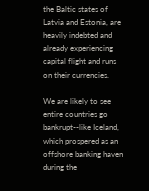the Baltic states of Latvia and Estonia, are heavily indebted and already experiencing capital flight and runs on their currencies.

We are likely to see entire countries go bankrupt--like Iceland, which prospered as an offshore banking haven during the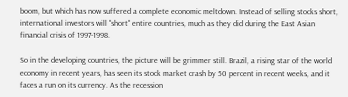boom, but which has now suffered a complete economic meltdown. Instead of selling stocks short, international investors will "short" entire countries, much as they did during the East Asian financial crisis of 1997-1998.

So in the developing countries, the picture will be grimmer still. Brazil, a rising star of the world economy in recent years, has seen its stock market crash by 50 percent in recent weeks, and it faces a run on its currency. As the recession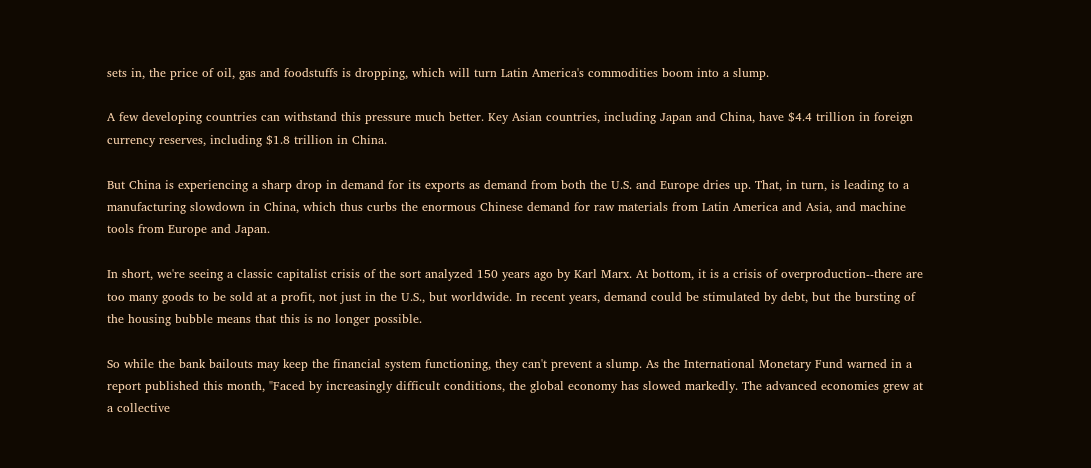sets in, the price of oil, gas and foodstuffs is dropping, which will turn Latin America's commodities boom into a slump.

A few developing countries can withstand this pressure much better. Key Asian countries, including Japan and China, have $4.4 trillion in foreign currency reserves, including $1.8 trillion in China.

But China is experiencing a sharp drop in demand for its exports as demand from both the U.S. and Europe dries up. That, in turn, is leading to a manufacturing slowdown in China, which thus curbs the enormous Chinese demand for raw materials from Latin America and Asia, and machine tools from Europe and Japan.

In short, we're seeing a classic capitalist crisis of the sort analyzed 150 years ago by Karl Marx. At bottom, it is a crisis of overproduction--there are too many goods to be sold at a profit, not just in the U.S., but worldwide. In recent years, demand could be stimulated by debt, but the bursting of the housing bubble means that this is no longer possible.

So while the bank bailouts may keep the financial system functioning, they can't prevent a slump. As the International Monetary Fund warned in a report published this month, "Faced by increasingly difficult conditions, the global economy has slowed markedly. The advanced economies grew at a collective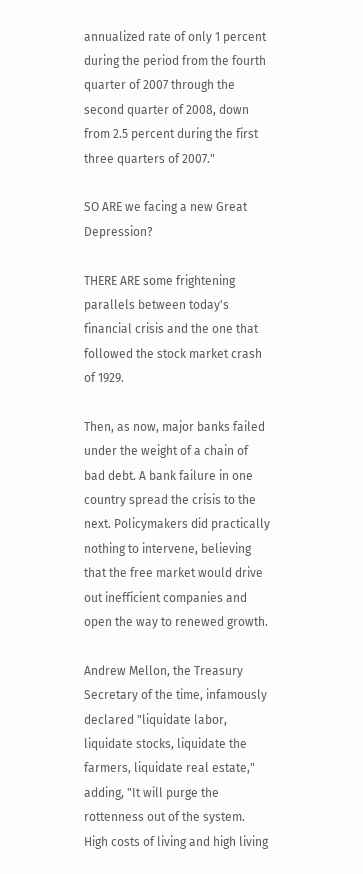annualized rate of only 1 percent during the period from the fourth quarter of 2007 through the second quarter of 2008, down from 2.5 percent during the first three quarters of 2007."

SO ARE we facing a new Great Depression?

THERE ARE some frightening parallels between today's financial crisis and the one that followed the stock market crash of 1929.

Then, as now, major banks failed under the weight of a chain of bad debt. A bank failure in one country spread the crisis to the next. Policymakers did practically nothing to intervene, believing that the free market would drive out inefficient companies and open the way to renewed growth.

Andrew Mellon, the Treasury Secretary of the time, infamously declared "liquidate labor, liquidate stocks, liquidate the farmers, liquidate real estate," adding, "It will purge the rottenness out of the system. High costs of living and high living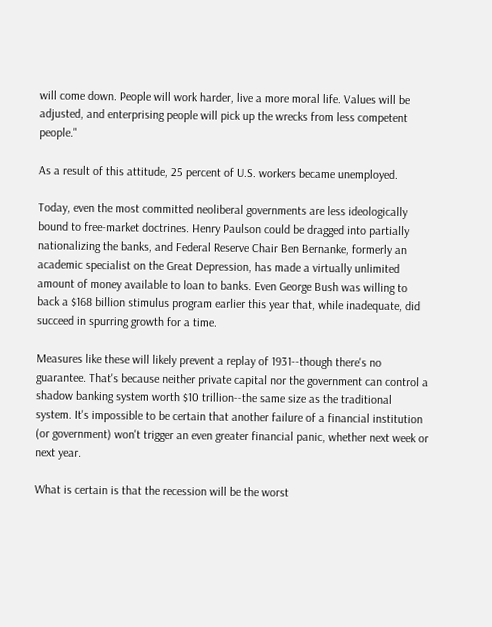will come down. People will work harder, live a more moral life. Values will be adjusted, and enterprising people will pick up the wrecks from less competent people."

As a result of this attitude, 25 percent of U.S. workers became unemployed.

Today, even the most committed neoliberal governments are less ideologically bound to free-market doctrines. Henry Paulson could be dragged into partially nationalizing the banks, and Federal Reserve Chair Ben Bernanke, formerly an academic specialist on the Great Depression, has made a virtually unlimited amount of money available to loan to banks. Even George Bush was willing to back a $168 billion stimulus program earlier this year that, while inadequate, did succeed in spurring growth for a time.

Measures like these will likely prevent a replay of 1931--though there's no guarantee. That's because neither private capital nor the government can control a shadow banking system worth $10 trillion--the same size as the traditional system. It's impossible to be certain that another failure of a financial institution (or government) won't trigger an even greater financial panic, whether next week or next year.

What is certain is that the recession will be the worst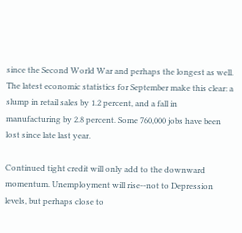since the Second World War and perhaps the longest as well. The latest economic statistics for September make this clear: a slump in retail sales by 1.2 percent, and a fall in manufacturing by 2.8 percent. Some 760,000 jobs have been lost since late last year.

Continued tight credit will only add to the downward momentum. Unemployment will rise--not to Depression levels, but perhaps close to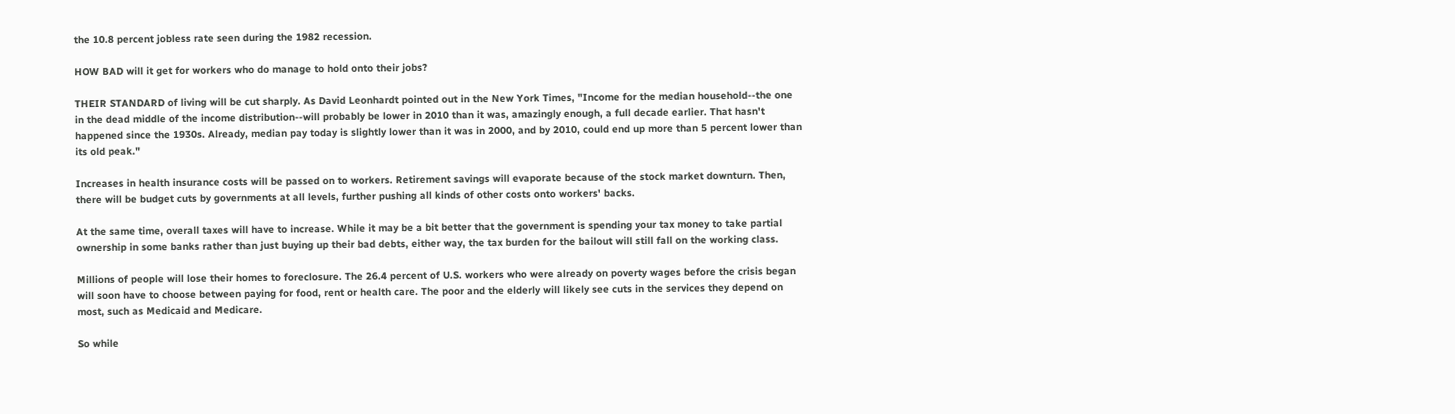the 10.8 percent jobless rate seen during the 1982 recession.

HOW BAD will it get for workers who do manage to hold onto their jobs?

THEIR STANDARD of living will be cut sharply. As David Leonhardt pointed out in the New York Times, "Income for the median household--the one in the dead middle of the income distribution--will probably be lower in 2010 than it was, amazingly enough, a full decade earlier. That hasn't happened since the 1930s. Already, median pay today is slightly lower than it was in 2000, and by 2010, could end up more than 5 percent lower than its old peak."

Increases in health insurance costs will be passed on to workers. Retirement savings will evaporate because of the stock market downturn. Then, there will be budget cuts by governments at all levels, further pushing all kinds of other costs onto workers' backs.

At the same time, overall taxes will have to increase. While it may be a bit better that the government is spending your tax money to take partial ownership in some banks rather than just buying up their bad debts, either way, the tax burden for the bailout will still fall on the working class.

Millions of people will lose their homes to foreclosure. The 26.4 percent of U.S. workers who were already on poverty wages before the crisis began will soon have to choose between paying for food, rent or health care. The poor and the elderly will likely see cuts in the services they depend on most, such as Medicaid and Medicare.

So while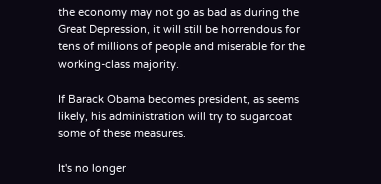the economy may not go as bad as during the Great Depression, it will still be horrendous for tens of millions of people and miserable for the working-class majority.

If Barack Obama becomes president, as seems likely, his administration will try to sugarcoat some of these measures.

It's no longer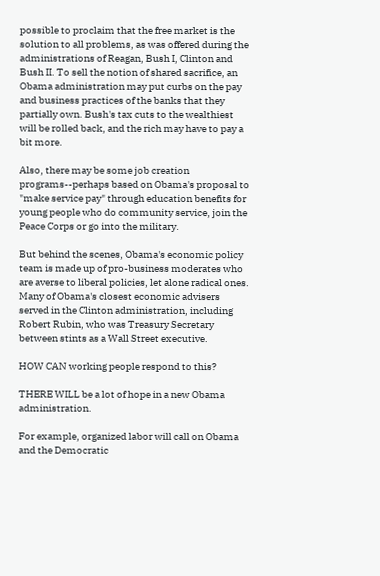possible to proclaim that the free market is the solution to all problems, as was offered during the administrations of Reagan, Bush I, Clinton and Bush II. To sell the notion of shared sacrifice, an Obama administration may put curbs on the pay and business practices of the banks that they partially own. Bush's tax cuts to the wealthiest will be rolled back, and the rich may have to pay a bit more.

Also, there may be some job creation programs--perhaps based on Obama's proposal to "make service pay" through education benefits for young people who do community service, join the Peace Corps or go into the military.

But behind the scenes, Obama's economic policy team is made up of pro-business moderates who are averse to liberal policies, let alone radical ones. Many of Obama's closest economic advisers served in the Clinton administration, including Robert Rubin, who was Treasury Secretary between stints as a Wall Street executive.

HOW CAN working people respond to this?

THERE WILL be a lot of hope in a new Obama administration.

For example, organized labor will call on Obama and the Democratic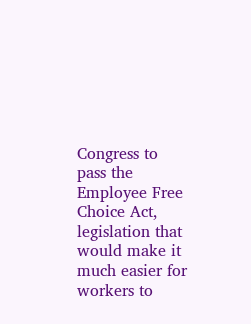Congress to pass the Employee Free Choice Act, legislation that would make it much easier for workers to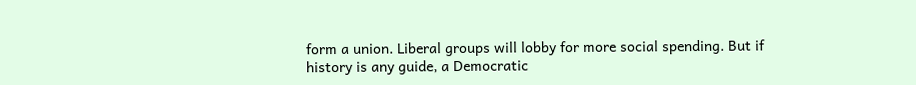form a union. Liberal groups will lobby for more social spending. But if history is any guide, a Democratic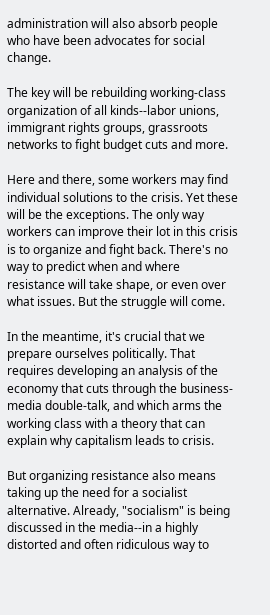administration will also absorb people who have been advocates for social change.

The key will be rebuilding working-class organization of all kinds--labor unions, immigrant rights groups, grassroots networks to fight budget cuts and more.

Here and there, some workers may find individual solutions to the crisis. Yet these will be the exceptions. The only way workers can improve their lot in this crisis is to organize and fight back. There's no way to predict when and where resistance will take shape, or even over what issues. But the struggle will come.

In the meantime, it's crucial that we prepare ourselves politically. That requires developing an analysis of the economy that cuts through the business-media double-talk, and which arms the working class with a theory that can explain why capitalism leads to crisis.

But organizing resistance also means taking up the need for a socialist alternative. Already, "socialism" is being discussed in the media--in a highly distorted and often ridiculous way to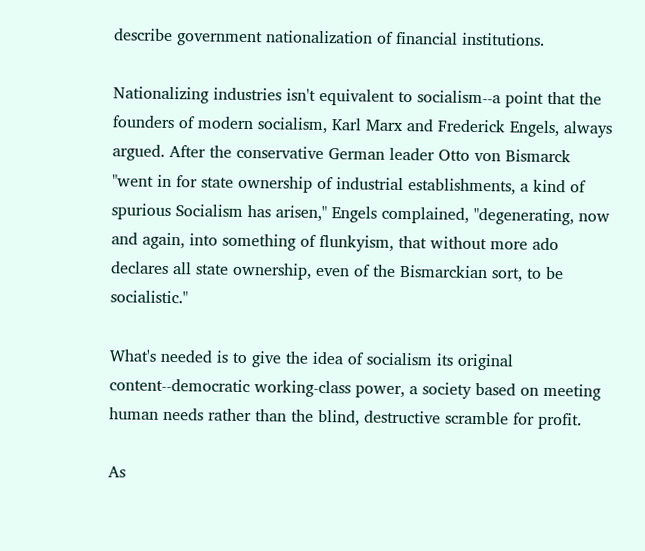describe government nationalization of financial institutions.

Nationalizing industries isn't equivalent to socialism--a point that the founders of modern socialism, Karl Marx and Frederick Engels, always argued. After the conservative German leader Otto von Bismarck "went in for state ownership of industrial establishments, a kind of spurious Socialism has arisen," Engels complained, "degenerating, now and again, into something of flunkyism, that without more ado declares all state ownership, even of the Bismarckian sort, to be socialistic."

What's needed is to give the idea of socialism its original content--democratic working-class power, a society based on meeting human needs rather than the blind, destructive scramble for profit.

As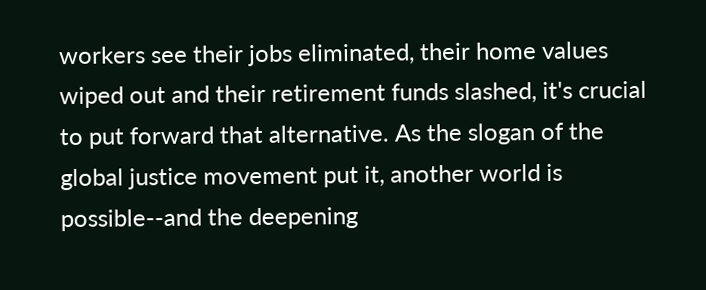workers see their jobs eliminated, their home values wiped out and their retirement funds slashed, it's crucial to put forward that alternative. As the slogan of the global justice movement put it, another world is possible--and the deepening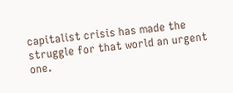capitalist crisis has made the struggle for that world an urgent one.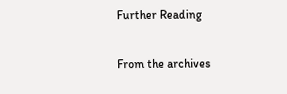Further Reading

From the archives